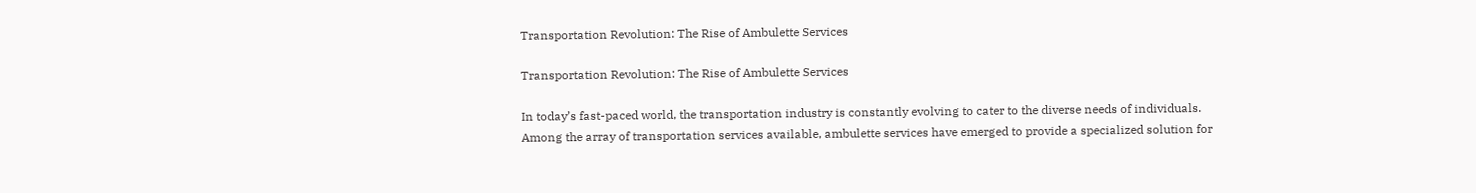Transportation Revolution: The Rise of Ambulette Services

Transportation Revolution: The Rise of Ambulette Services

In today’s fast-paced world, the transportation industry is constantly evolving to cater to the diverse needs of individuals. Among the array of transportation services available, ambulette services have emerged to provide a specialized solution for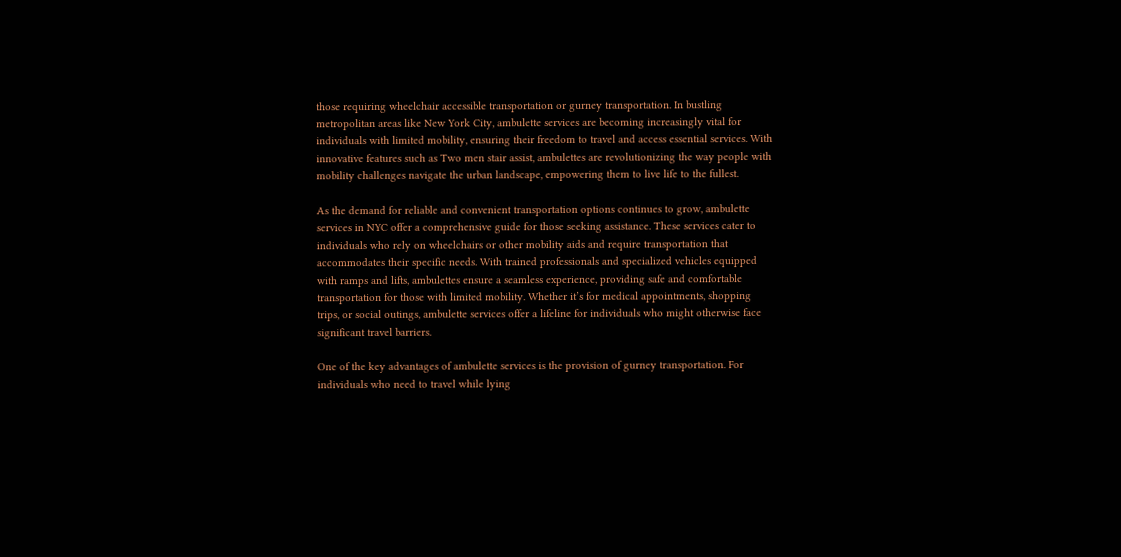those requiring wheelchair accessible transportation or gurney transportation. In bustling metropolitan areas like New York City, ambulette services are becoming increasingly vital for individuals with limited mobility, ensuring their freedom to travel and access essential services. With innovative features such as Two men stair assist, ambulettes are revolutionizing the way people with mobility challenges navigate the urban landscape, empowering them to live life to the fullest.

As the demand for reliable and convenient transportation options continues to grow, ambulette services in NYC offer a comprehensive guide for those seeking assistance. These services cater to individuals who rely on wheelchairs or other mobility aids and require transportation that accommodates their specific needs. With trained professionals and specialized vehicles equipped with ramps and lifts, ambulettes ensure a seamless experience, providing safe and comfortable transportation for those with limited mobility. Whether it’s for medical appointments, shopping trips, or social outings, ambulette services offer a lifeline for individuals who might otherwise face significant travel barriers.

One of the key advantages of ambulette services is the provision of gurney transportation. For individuals who need to travel while lying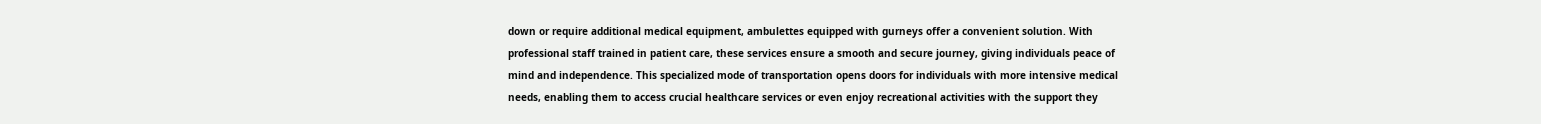down or require additional medical equipment, ambulettes equipped with gurneys offer a convenient solution. With professional staff trained in patient care, these services ensure a smooth and secure journey, giving individuals peace of mind and independence. This specialized mode of transportation opens doors for individuals with more intensive medical needs, enabling them to access crucial healthcare services or even enjoy recreational activities with the support they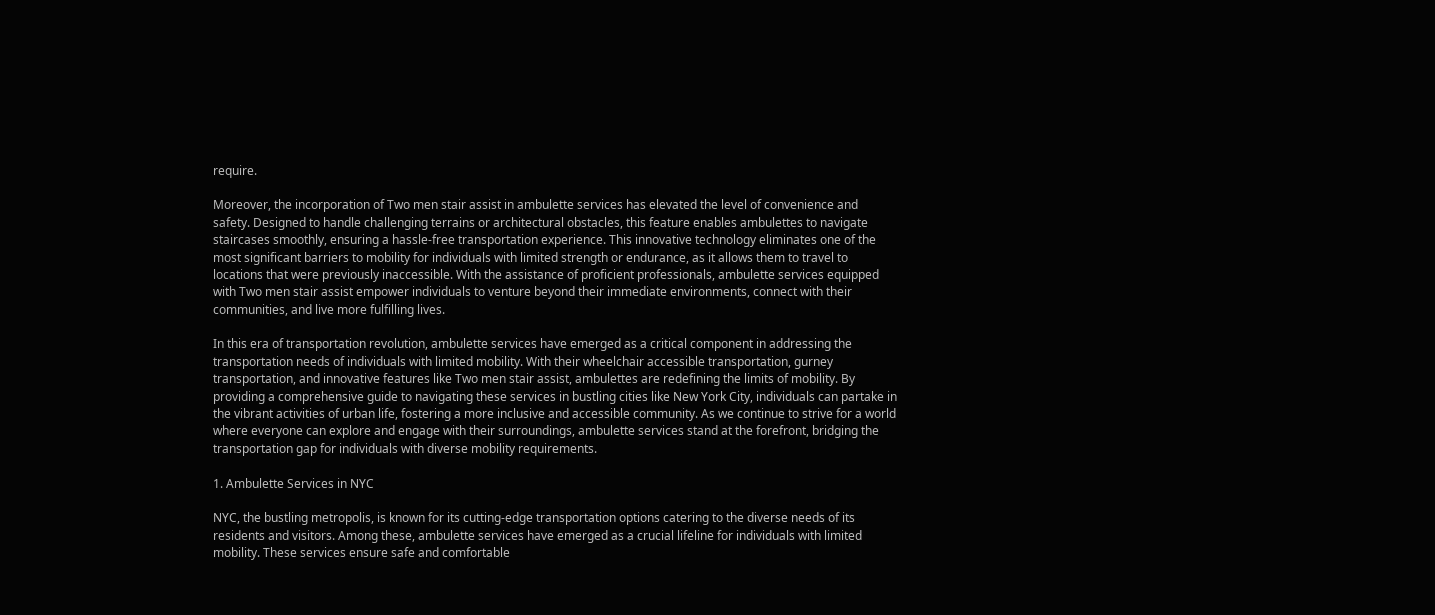require.

Moreover, the incorporation of Two men stair assist in ambulette services has elevated the level of convenience and safety. Designed to handle challenging terrains or architectural obstacles, this feature enables ambulettes to navigate staircases smoothly, ensuring a hassle-free transportation experience. This innovative technology eliminates one of the most significant barriers to mobility for individuals with limited strength or endurance, as it allows them to travel to locations that were previously inaccessible. With the assistance of proficient professionals, ambulette services equipped with Two men stair assist empower individuals to venture beyond their immediate environments, connect with their communities, and live more fulfilling lives.

In this era of transportation revolution, ambulette services have emerged as a critical component in addressing the transportation needs of individuals with limited mobility. With their wheelchair accessible transportation, gurney transportation, and innovative features like Two men stair assist, ambulettes are redefining the limits of mobility. By providing a comprehensive guide to navigating these services in bustling cities like New York City, individuals can partake in the vibrant activities of urban life, fostering a more inclusive and accessible community. As we continue to strive for a world where everyone can explore and engage with their surroundings, ambulette services stand at the forefront, bridging the transportation gap for individuals with diverse mobility requirements.

1. Ambulette Services in NYC

NYC, the bustling metropolis, is known for its cutting-edge transportation options catering to the diverse needs of its residents and visitors. Among these, ambulette services have emerged as a crucial lifeline for individuals with limited mobility. These services ensure safe and comfortable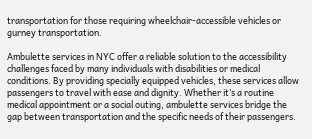transportation for those requiring wheelchair-accessible vehicles or gurney transportation.

Ambulette services in NYC offer a reliable solution to the accessibility challenges faced by many individuals with disabilities or medical conditions. By providing specially equipped vehicles, these services allow passengers to travel with ease and dignity. Whether it’s a routine medical appointment or a social outing, ambulette services bridge the gap between transportation and the specific needs of their passengers.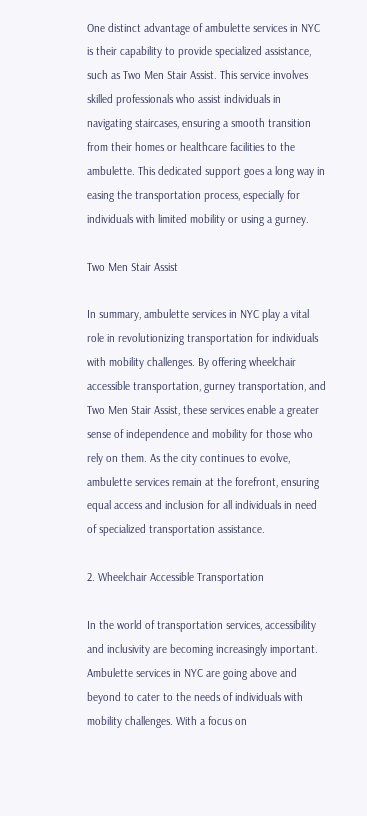One distinct advantage of ambulette services in NYC is their capability to provide specialized assistance, such as Two Men Stair Assist. This service involves skilled professionals who assist individuals in navigating staircases, ensuring a smooth transition from their homes or healthcare facilities to the ambulette. This dedicated support goes a long way in easing the transportation process, especially for individuals with limited mobility or using a gurney.

Two Men Stair Assist

In summary, ambulette services in NYC play a vital role in revolutionizing transportation for individuals with mobility challenges. By offering wheelchair accessible transportation, gurney transportation, and Two Men Stair Assist, these services enable a greater sense of independence and mobility for those who rely on them. As the city continues to evolve, ambulette services remain at the forefront, ensuring equal access and inclusion for all individuals in need of specialized transportation assistance.

2. Wheelchair Accessible Transportation

In the world of transportation services, accessibility and inclusivity are becoming increasingly important. Ambulette services in NYC are going above and beyond to cater to the needs of individuals with mobility challenges. With a focus on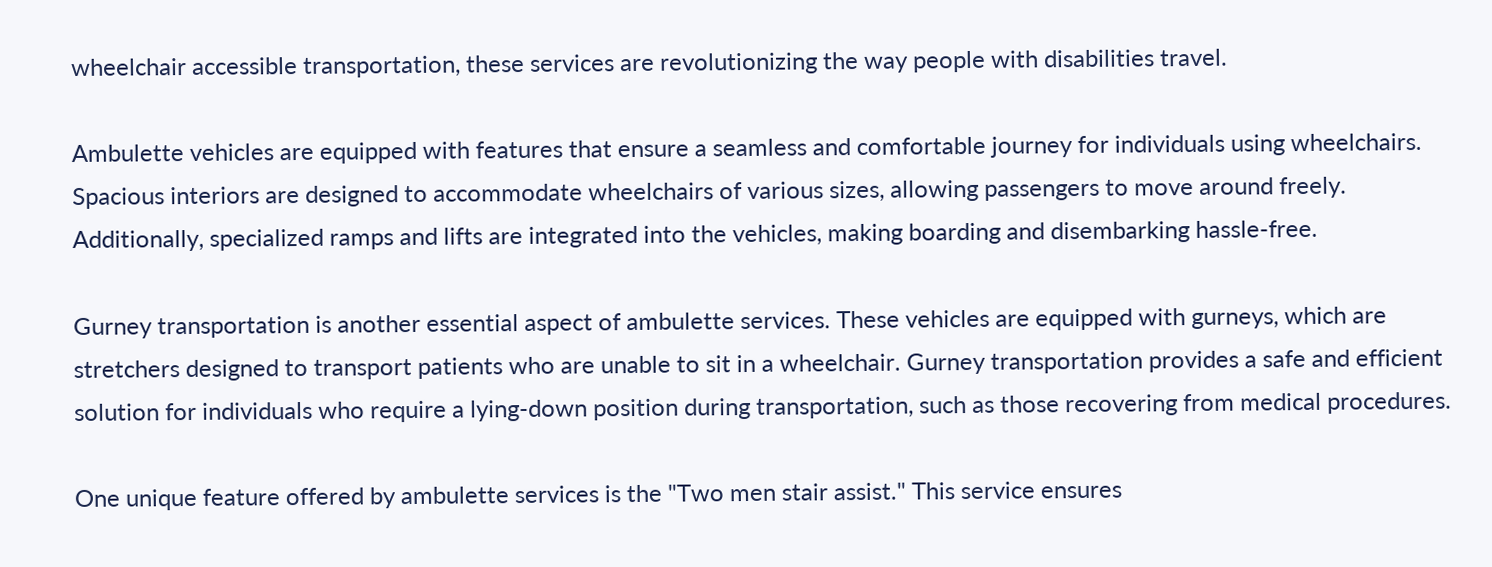wheelchair accessible transportation, these services are revolutionizing the way people with disabilities travel.

Ambulette vehicles are equipped with features that ensure a seamless and comfortable journey for individuals using wheelchairs. Spacious interiors are designed to accommodate wheelchairs of various sizes, allowing passengers to move around freely. Additionally, specialized ramps and lifts are integrated into the vehicles, making boarding and disembarking hassle-free.

Gurney transportation is another essential aspect of ambulette services. These vehicles are equipped with gurneys, which are stretchers designed to transport patients who are unable to sit in a wheelchair. Gurney transportation provides a safe and efficient solution for individuals who require a lying-down position during transportation, such as those recovering from medical procedures.

One unique feature offered by ambulette services is the "Two men stair assist." This service ensures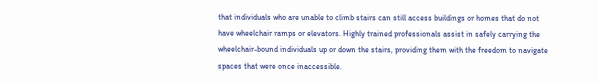that individuals who are unable to climb stairs can still access buildings or homes that do not have wheelchair ramps or elevators. Highly trained professionals assist in safely carrying the wheelchair-bound individuals up or down the stairs, providing them with the freedom to navigate spaces that were once inaccessible.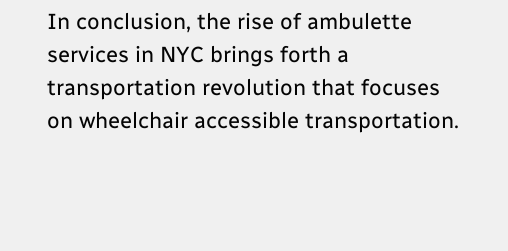In conclusion, the rise of ambulette services in NYC brings forth a transportation revolution that focuses on wheelchair accessible transportation.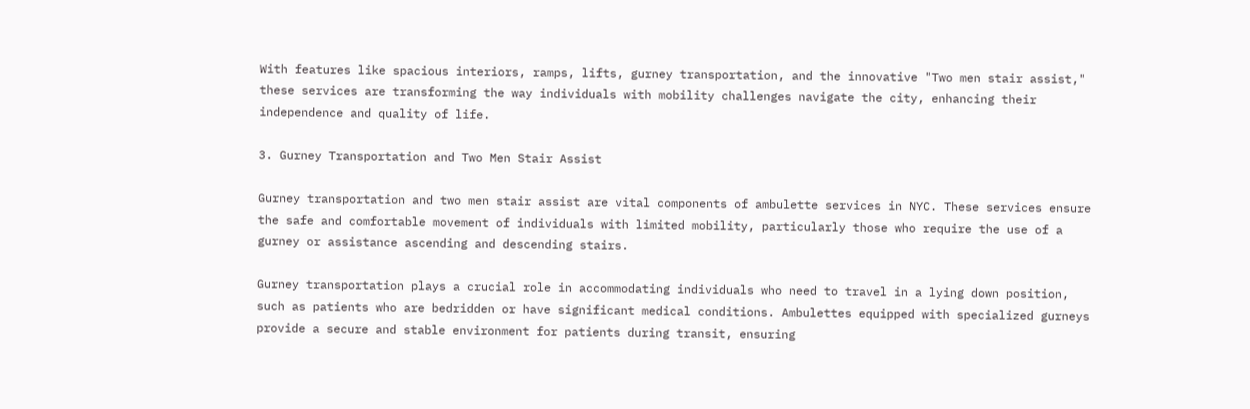With features like spacious interiors, ramps, lifts, gurney transportation, and the innovative "Two men stair assist," these services are transforming the way individuals with mobility challenges navigate the city, enhancing their independence and quality of life.

3. Gurney Transportation and Two Men Stair Assist

Gurney transportation and two men stair assist are vital components of ambulette services in NYC. These services ensure the safe and comfortable movement of individuals with limited mobility, particularly those who require the use of a gurney or assistance ascending and descending stairs.

Gurney transportation plays a crucial role in accommodating individuals who need to travel in a lying down position, such as patients who are bedridden or have significant medical conditions. Ambulettes equipped with specialized gurneys provide a secure and stable environment for patients during transit, ensuring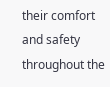their comfort and safety throughout the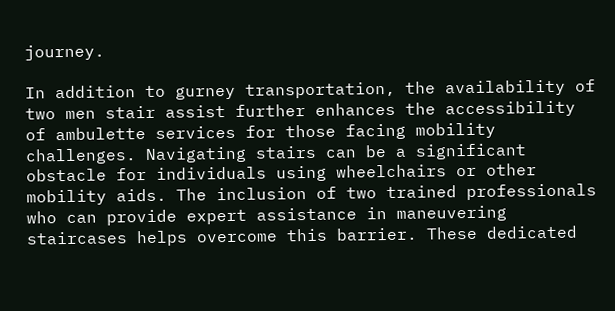journey.

In addition to gurney transportation, the availability of two men stair assist further enhances the accessibility of ambulette services for those facing mobility challenges. Navigating stairs can be a significant obstacle for individuals using wheelchairs or other mobility aids. The inclusion of two trained professionals who can provide expert assistance in maneuvering staircases helps overcome this barrier. These dedicated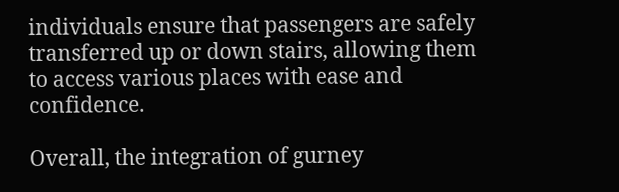individuals ensure that passengers are safely transferred up or down stairs, allowing them to access various places with ease and confidence.

Overall, the integration of gurney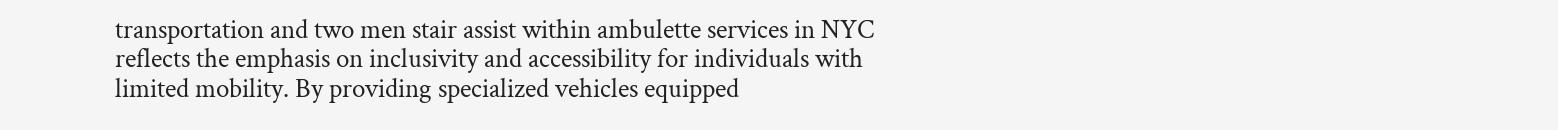transportation and two men stair assist within ambulette services in NYC reflects the emphasis on inclusivity and accessibility for individuals with limited mobility. By providing specialized vehicles equipped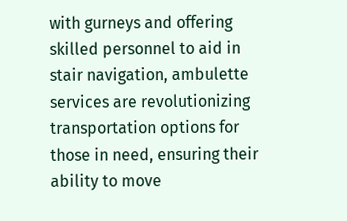with gurneys and offering skilled personnel to aid in stair navigation, ambulette services are revolutionizing transportation options for those in need, ensuring their ability to move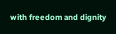with freedom and dignity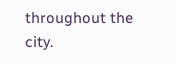throughout the city.